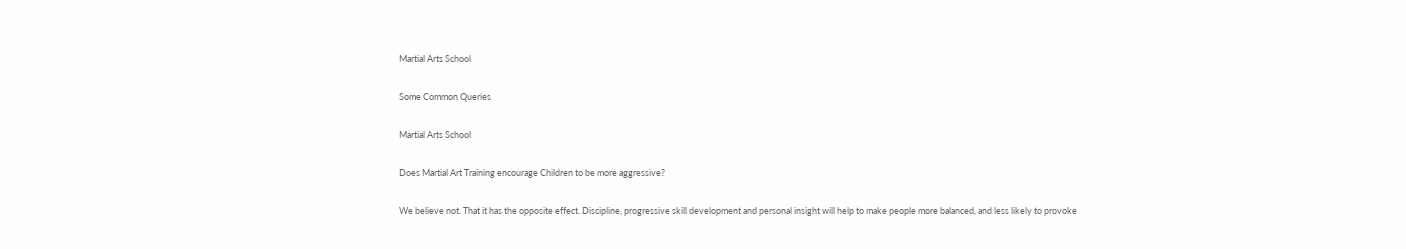Martial Arts School

Some Common Queries

Martial Arts School

Does Martial Art Training encourage Children to be more aggressive?

We believe not. That it has the opposite effect. Discipline, progressive skill development and personal insight will help to make people more balanced, and less likely to provoke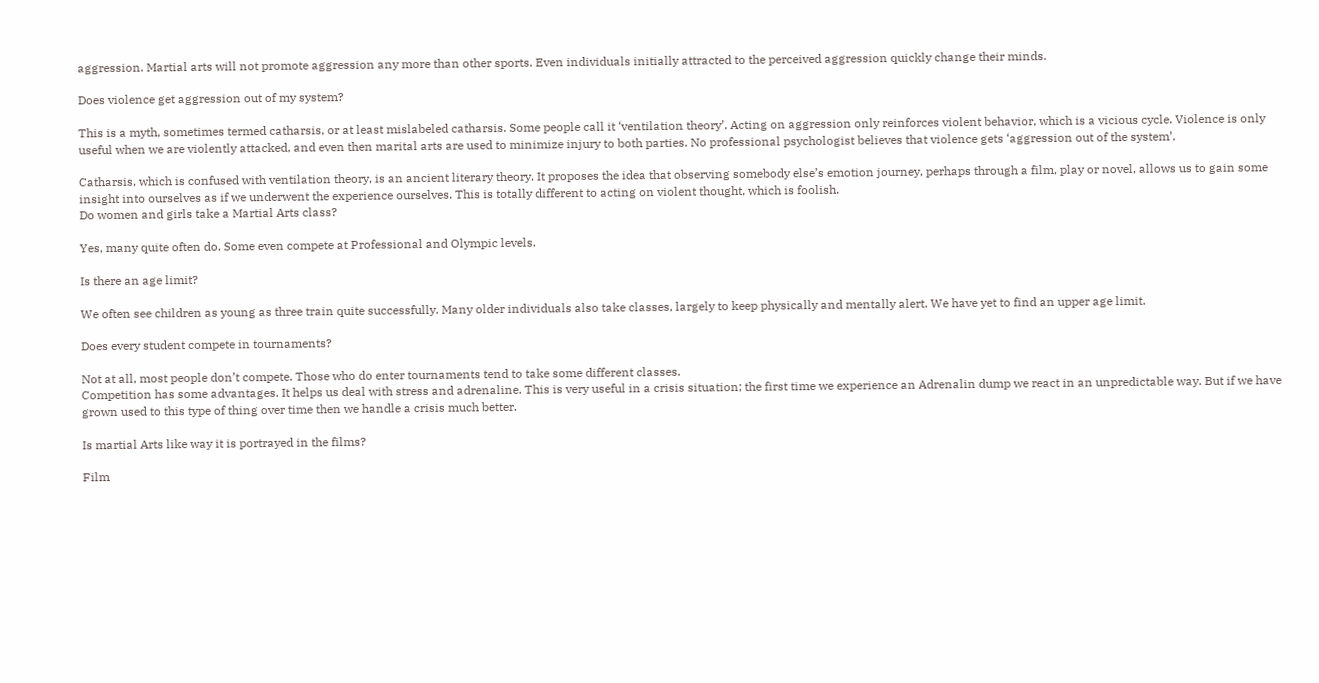aggression. Martial arts will not promote aggression any more than other sports. Even individuals initially attracted to the perceived aggression quickly change their minds.

Does violence get aggression out of my system?

This is a myth, sometimes termed catharsis, or at least mislabeled catharsis. Some people call it ‘ventilation theory’. Acting on aggression only reinforces violent behavior, which is a vicious cycle. Violence is only useful when we are violently attacked, and even then marital arts are used to minimize injury to both parties. No professional psychologist believes that violence gets ‘aggression out of the system’.

Catharsis, which is confused with ventilation theory, is an ancient literary theory. It proposes the idea that observing somebody else’s emotion journey, perhaps through a film, play or novel, allows us to gain some insight into ourselves as if we underwent the experience ourselves. This is totally different to acting on violent thought, which is foolish.
Do women and girls take a Martial Arts class?

Yes, many quite often do. Some even compete at Professional and Olympic levels.

Is there an age limit?

We often see children as young as three train quite successfully. Many older individuals also take classes, largely to keep physically and mentally alert. We have yet to find an upper age limit.

Does every student compete in tournaments?

Not at all, most people don’t compete. Those who do enter tournaments tend to take some different classes.
Competition has some advantages. It helps us deal with stress and adrenaline. This is very useful in a crisis situation; the first time we experience an Adrenalin dump we react in an unpredictable way. But if we have grown used to this type of thing over time then we handle a crisis much better.

Is martial Arts like way it is portrayed in the films?

Film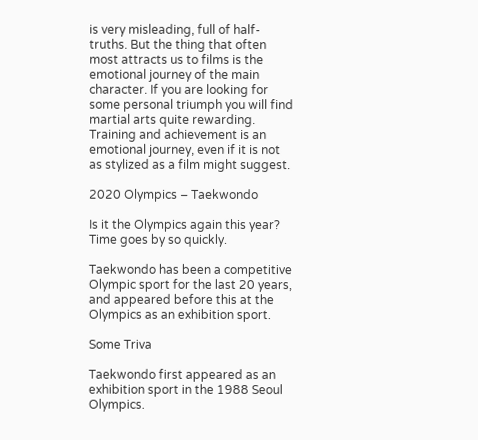is very misleading, full of half-truths. But the thing that often most attracts us to films is the emotional journey of the main character. If you are looking for some personal triumph you will find martial arts quite rewarding. Training and achievement is an emotional journey, even if it is not as stylized as a film might suggest.

2020 Olympics – Taekwondo

Is it the Olympics again this year? Time goes by so quickly.

Taekwondo has been a competitive Olympic sport for the last 20 years, and appeared before this at the Olympics as an exhibition sport.

Some Triva

Taekwondo first appeared as an exhibition sport in the 1988 Seoul Olympics.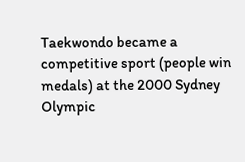Taekwondo became a competitive sport (people win medals) at the 2000 Sydney Olympic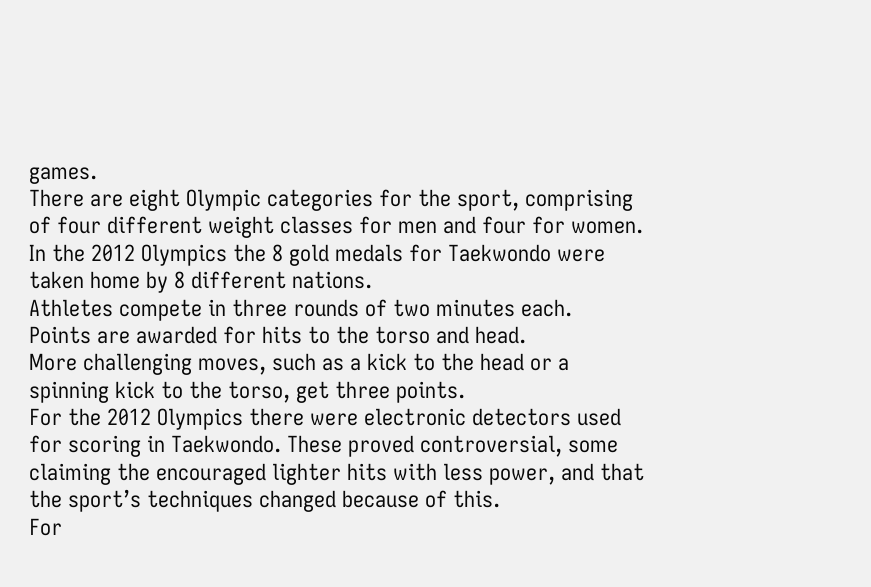games.
There are eight Olympic categories for the sport, comprising of four different weight classes for men and four for women.
In the 2012 Olympics the 8 gold medals for Taekwondo were taken home by 8 different nations.
Athletes compete in three rounds of two minutes each.
Points are awarded for hits to the torso and head.
More challenging moves, such as a kick to the head or a spinning kick to the torso, get three points.
For the 2012 Olympics there were electronic detectors used for scoring in Taekwondo. These proved controversial, some claiming the encouraged lighter hits with less power, and that the sport’s techniques changed because of this.
For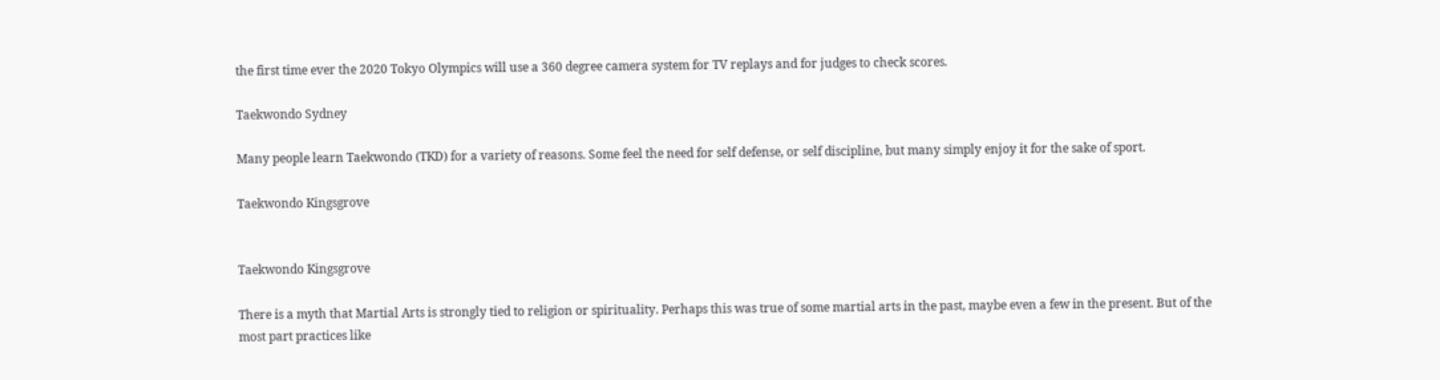the first time ever the 2020 Tokyo Olympics will use a 360 degree camera system for TV replays and for judges to check scores.

Taekwondo Sydney

Many people learn Taekwondo (TKD) for a variety of reasons. Some feel the need for self defense, or self discipline, but many simply enjoy it for the sake of sport.

Taekwondo Kingsgrove


Taekwondo Kingsgrove

There is a myth that Martial Arts is strongly tied to religion or spirituality. Perhaps this was true of some martial arts in the past, maybe even a few in the present. But of the most part practices like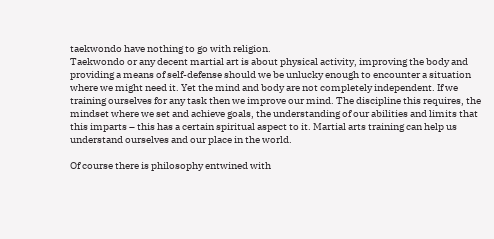taekwondo have nothing to go with religion.
Taekwondo or any decent martial art is about physical activity, improving the body and providing a means of self-defense should we be unlucky enough to encounter a situation where we might need it. Yet the mind and body are not completely independent. If we training ourselves for any task then we improve our mind. The discipline this requires, the mindset where we set and achieve goals, the understanding of our abilities and limits that this imparts – this has a certain spiritual aspect to it. Martial arts training can help us understand ourselves and our place in the world.

Of course there is philosophy entwined with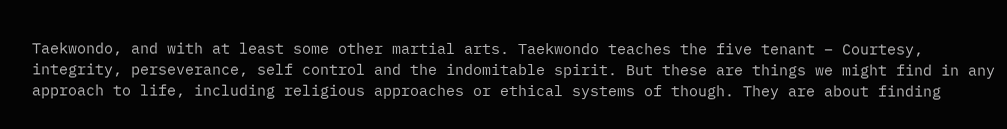Taekwondo, and with at least some other martial arts. Taekwondo teaches the five tenant – Courtesy, integrity, perseverance, self control and the indomitable spirit. But these are things we might find in any approach to life, including religious approaches or ethical systems of though. They are about finding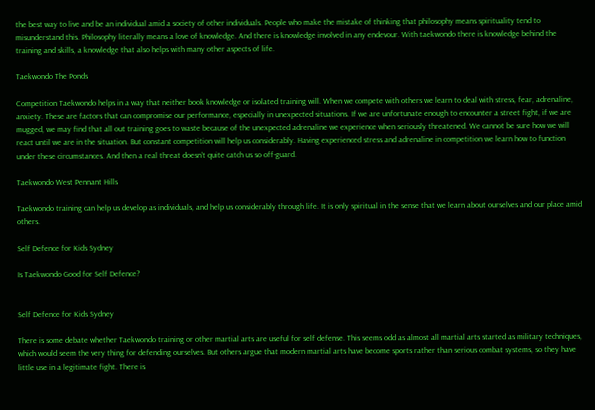the best way to live and be an individual amid a society of other individuals. People who make the mistake of thinking that philosophy means spirituality tend to misunderstand this. Philosophy literally means a love of knowledge. And there is knowledge involved in any endevour. With taekwondo there is knowledge behind the training and skills, a knowledge that also helps with many other aspects of life.

Taekwondo The Ponds

Competition Taekwondo helps in a way that neither book knowledge or isolated training will. When we compete with others we learn to deal with stress, fear, adrenaline, anxiety. These are factors that can compromise our performance, especially in unexpected situations. If we are unfortunate enough to encounter a street fight, if we are mugged, we may find that all out training goes to waste because of the unexpected adrenaline we experience when seriously threatened. We cannot be sure how we will react until we are in the situation. But constant competition will help us considerably. Having experienced stress and adrenaline in competition we learn how to function under these circumstances. And then a real threat doesn’t quite catch us so off-guard.

Taekwondo West Pennant Hills

Taekwondo training can help us develop as individuals, and help us considerably through life. It is only spiritual in the sense that we learn about ourselves and our place amid others.

Self Defence for Kids Sydney

Is Taekwondo Good for Self Defence?


Self Defence for Kids Sydney

There is some debate whether Taekwondo training or other martial arts are useful for self defense. This seems odd as almost all martial arts started as military techniques, which would seem the very thing for defending ourselves. But others argue that modern martial arts have become sports rather than serious combat systems, so they have little use in a legitimate fight. There is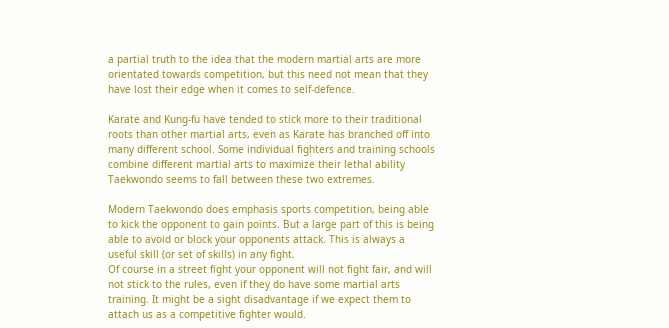a partial truth to the idea that the modern martial arts are more orientated towards competition, but this need not mean that they have lost their edge when it comes to self-defence.

Karate and Kung-fu have tended to stick more to their traditional roots than other martial arts, even as Karate has branched off into many different school. Some individual fighters and training schools combine different martial arts to maximize their lethal ability Taekwondo seems to fall between these two extremes.

Modern Taekwondo does emphasis sports competition, being able to kick the opponent to gain points. But a large part of this is being able to avoid or block your opponents attack. This is always a useful skill (or set of skills) in any fight.
Of course in a street fight your opponent will not fight fair, and will not stick to the rules, even if they do have some martial arts training. It might be a sight disadvantage if we expect them to attach us as a competitive fighter would.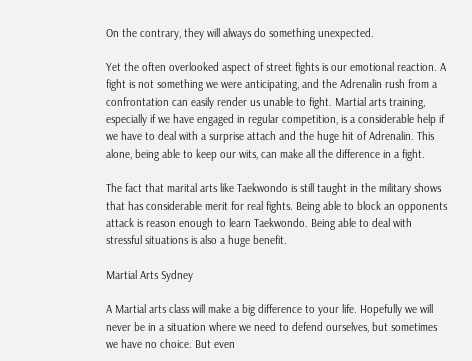On the contrary, they will always do something unexpected.

Yet the often overlooked aspect of street fights is our emotional reaction. A fight is not something we were anticipating, and the Adrenalin rush from a confrontation can easily render us unable to fight. Martial arts training, especially if we have engaged in regular competition, is a considerable help if we have to deal with a surprise attach and the huge hit of Adrenalin. This alone, being able to keep our wits, can make all the difference in a fight.

The fact that marital arts like Taekwondo is still taught in the military shows that has considerable merit for real fights. Being able to block an opponents attack is reason enough to learn Taekwondo. Being able to deal with stressful situations is also a huge benefit.

Martial Arts Sydney

A Martial arts class will make a big difference to your life. Hopefully we will never be in a situation where we need to defend ourselves, but sometimes we have no choice. But even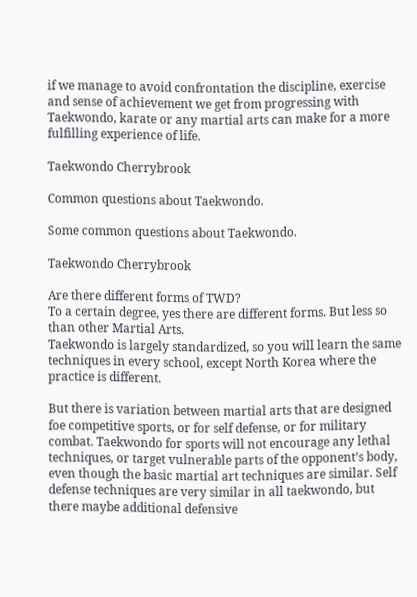if we manage to avoid confrontation the discipline, exercise and sense of achievement we get from progressing with Taekwondo, karate or any martial arts can make for a more fulfilling experience of life.

Taekwondo Cherrybrook

Common questions about Taekwondo.

Some common questions about Taekwondo.

Taekwondo Cherrybrook

Are there different forms of TWD?
To a certain degree, yes there are different forms. But less so than other Martial Arts.
Taekwondo is largely standardized, so you will learn the same techniques in every school, except North Korea where the practice is different.

But there is variation between martial arts that are designed foe competitive sports, or for self defense, or for military combat. Taekwondo for sports will not encourage any lethal techniques, or target vulnerable parts of the opponent’s body, even though the basic martial art techniques are similar. Self defense techniques are very similar in all taekwondo, but there maybe additional defensive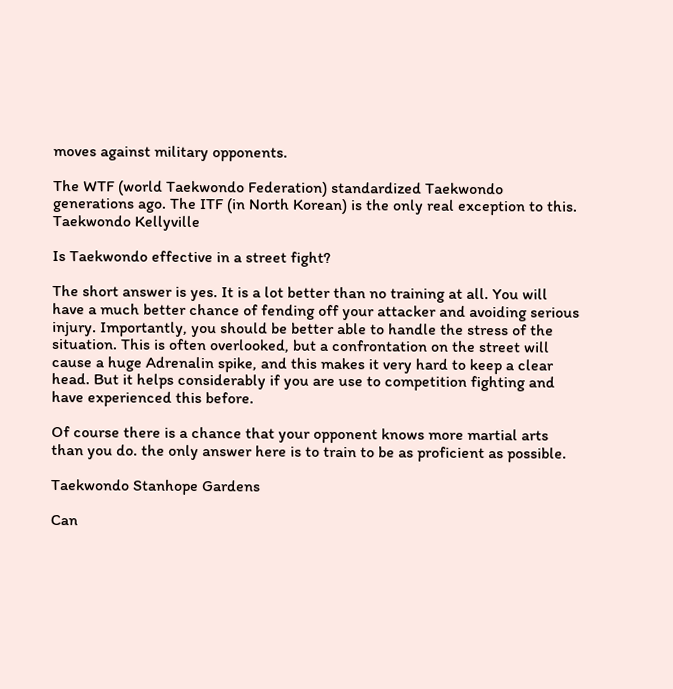moves against military opponents.

The WTF (world Taekwondo Federation) standardized Taekwondo generations ago. The ITF (in North Korean) is the only real exception to this.
Taekwondo Kellyville

Is Taekwondo effective in a street fight?

The short answer is yes. It is a lot better than no training at all. You will have a much better chance of fending off your attacker and avoiding serious injury. Importantly, you should be better able to handle the stress of the situation. This is often overlooked, but a confrontation on the street will cause a huge Adrenalin spike, and this makes it very hard to keep a clear head. But it helps considerably if you are use to competition fighting and have experienced this before.

Of course there is a chance that your opponent knows more martial arts than you do. the only answer here is to train to be as proficient as possible.

Taekwondo Stanhope Gardens

Can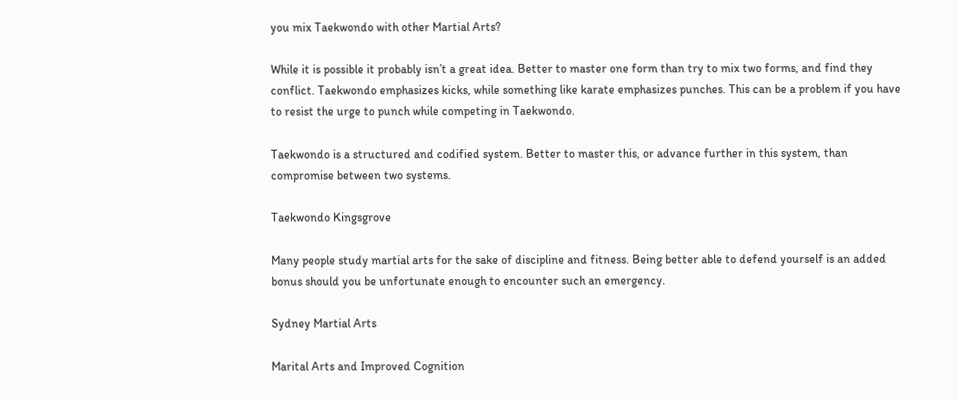you mix Taekwondo with other Martial Arts?

While it is possible it probably isn’t a great idea. Better to master one form than try to mix two forms, and find they conflict. Taekwondo emphasizes kicks, while something like karate emphasizes punches. This can be a problem if you have to resist the urge to punch while competing in Taekwondo.

Taekwondo is a structured and codified system. Better to master this, or advance further in this system, than compromise between two systems.

Taekwondo Kingsgrove

Many people study martial arts for the sake of discipline and fitness. Being better able to defend yourself is an added bonus should you be unfortunate enough to encounter such an emergency.

Sydney Martial Arts

Marital Arts and Improved Cognition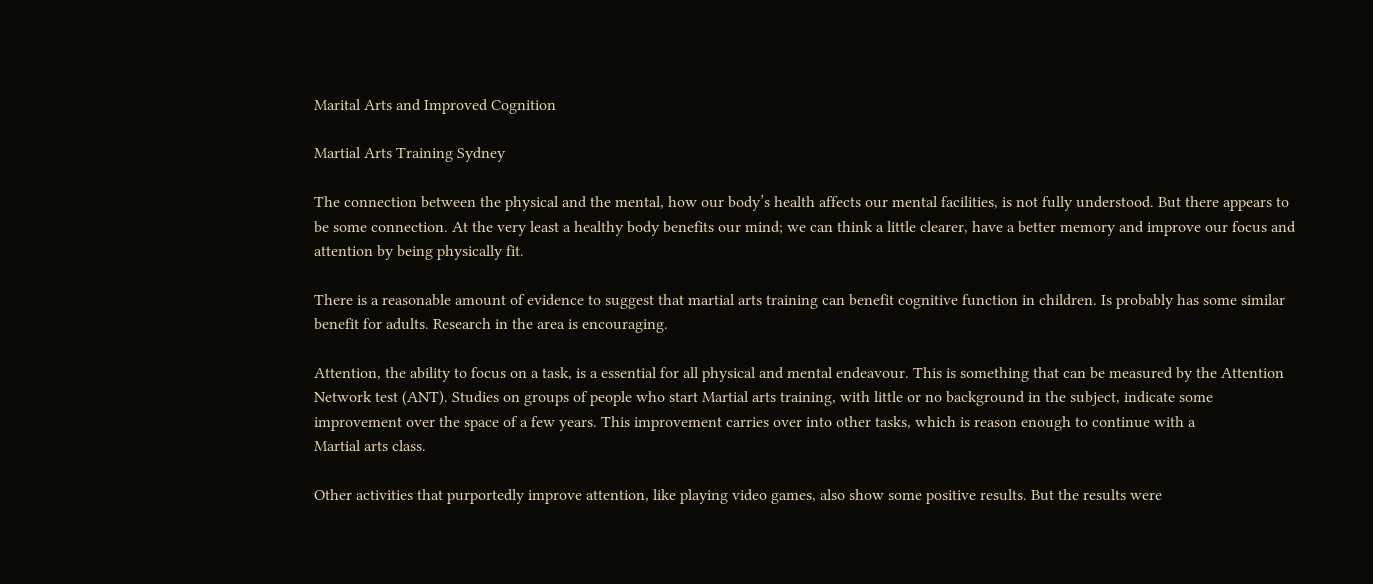Marital Arts and Improved Cognition

Martial Arts Training Sydney

The connection between the physical and the mental, how our body’s health affects our mental facilities, is not fully understood. But there appears to be some connection. At the very least a healthy body benefits our mind; we can think a little clearer, have a better memory and improve our focus and attention by being physically fit.

There is a reasonable amount of evidence to suggest that martial arts training can benefit cognitive function in children. Is probably has some similar benefit for adults. Research in the area is encouraging.

Attention, the ability to focus on a task, is a essential for all physical and mental endeavour. This is something that can be measured by the Attention Network test (ANT). Studies on groups of people who start Martial arts training, with little or no background in the subject, indicate some improvement over the space of a few years. This improvement carries over into other tasks, which is reason enough to continue with a
Martial arts class.

Other activities that purportedly improve attention, like playing video games, also show some positive results. But the results were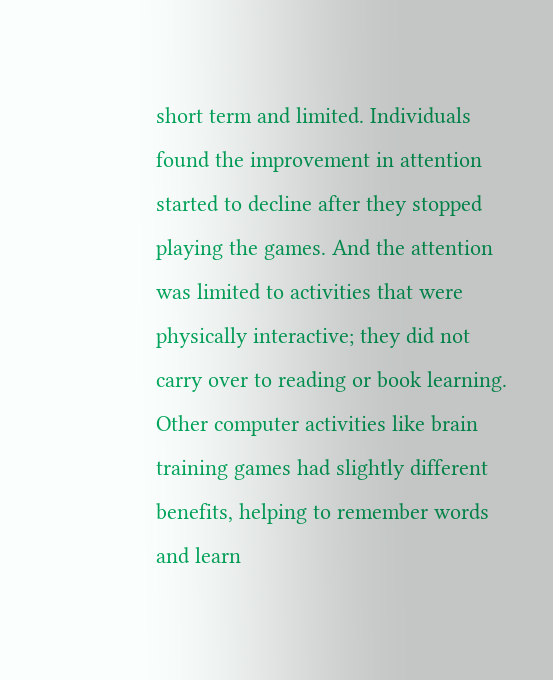short term and limited. Individuals found the improvement in attention started to decline after they stopped playing the games. And the attention was limited to activities that were physically interactive; they did not carry over to reading or book learning. Other computer activities like brain training games had slightly different benefits, helping to remember words and learn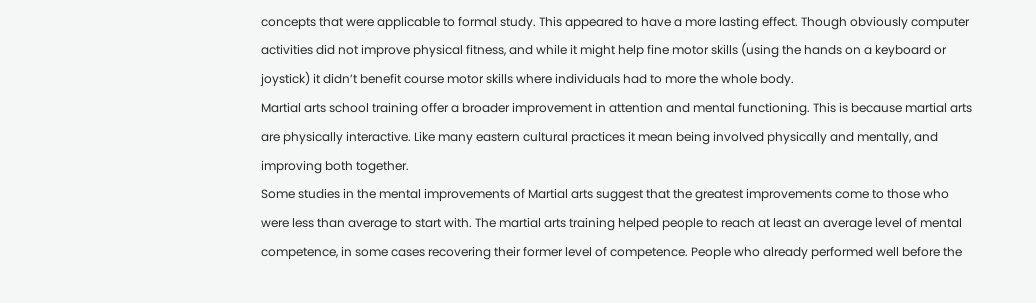concepts that were applicable to formal study. This appeared to have a more lasting effect. Though obviously computer activities did not improve physical fitness, and while it might help fine motor skills (using the hands on a keyboard or joystick) it didn’t benefit course motor skills where individuals had to more the whole body.
Martial arts school training offer a broader improvement in attention and mental functioning. This is because martial arts are physically interactive. Like many eastern cultural practices it mean being involved physically and mentally, and improving both together.
Some studies in the mental improvements of Martial arts suggest that the greatest improvements come to those who were less than average to start with. The martial arts training helped people to reach at least an average level of mental competence, in some cases recovering their former level of competence. People who already performed well before the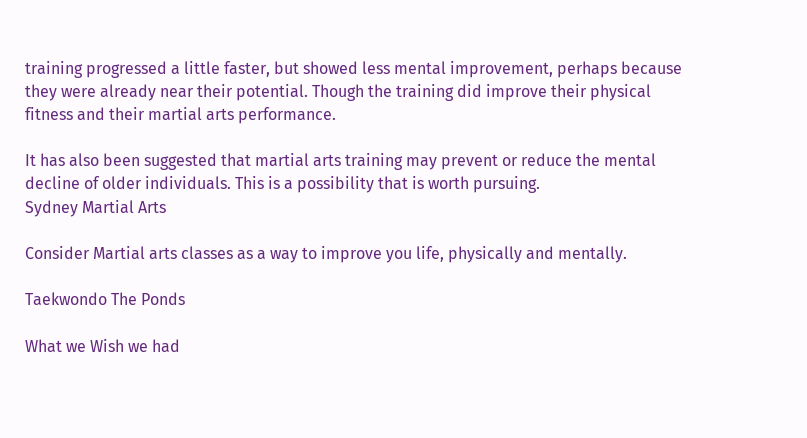training progressed a little faster, but showed less mental improvement, perhaps because they were already near their potential. Though the training did improve their physical fitness and their martial arts performance.

It has also been suggested that martial arts training may prevent or reduce the mental decline of older individuals. This is a possibility that is worth pursuing.
Sydney Martial Arts

Consider Martial arts classes as a way to improve you life, physically and mentally.

Taekwondo The Ponds

What we Wish we had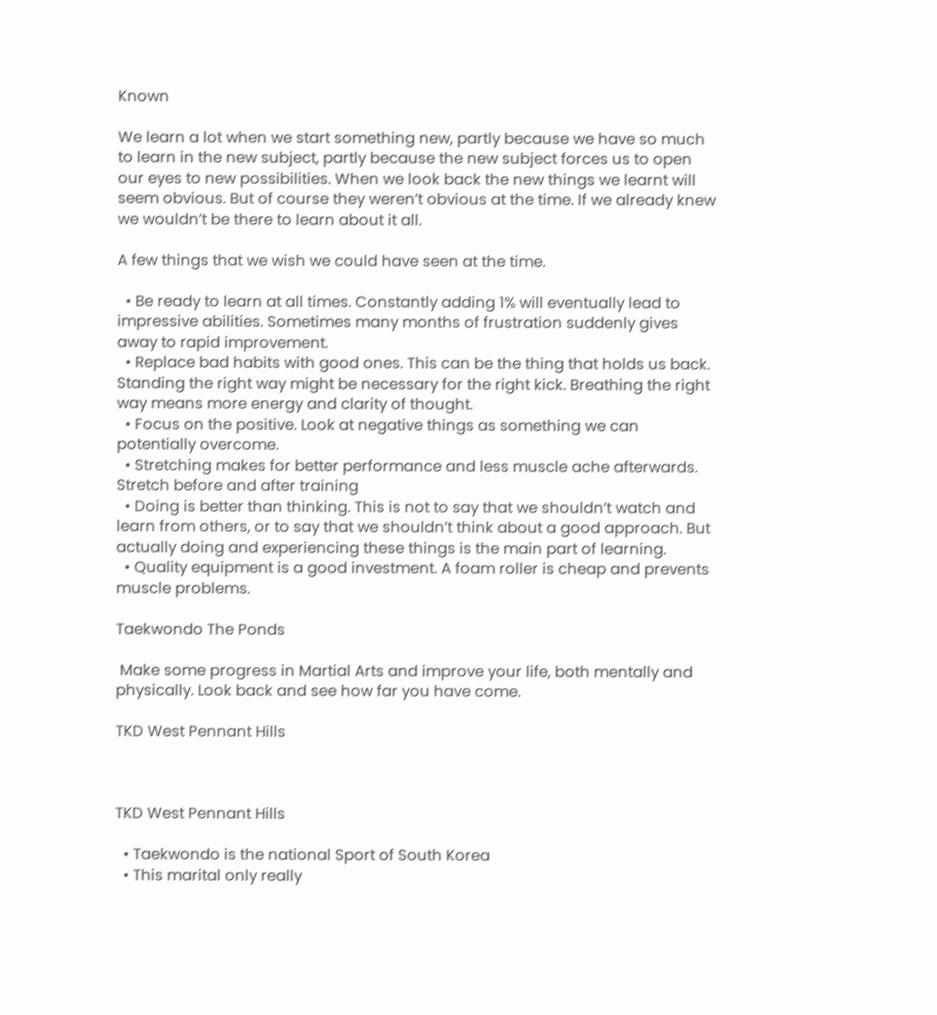Known

We learn a lot when we start something new, partly because we have so much to learn in the new subject, partly because the new subject forces us to open our eyes to new possibilities. When we look back the new things we learnt will seem obvious. But of course they weren’t obvious at the time. If we already knew we wouldn’t be there to learn about it all.

A few things that we wish we could have seen at the time.

  • Be ready to learn at all times. Constantly adding 1% will eventually lead to impressive abilities. Sometimes many months of frustration suddenly gives away to rapid improvement.
  • Replace bad habits with good ones. This can be the thing that holds us back.  Standing the right way might be necessary for the right kick. Breathing the right way means more energy and clarity of thought.
  • Focus on the positive. Look at negative things as something we can potentially overcome.
  • Stretching makes for better performance and less muscle ache afterwards. Stretch before and after training
  • Doing is better than thinking. This is not to say that we shouldn’t watch and learn from others, or to say that we shouldn’t think about a good approach. But actually doing and experiencing these things is the main part of learning.
  • Quality equipment is a good investment. A foam roller is cheap and prevents muscle problems.

Taekwondo The Ponds

 Make some progress in Martial Arts and improve your life, both mentally and physically. Look back and see how far you have come.

TKD West Pennant Hills



TKD West Pennant Hills

  • Taekwondo is the national Sport of South Korea
  • This marital only really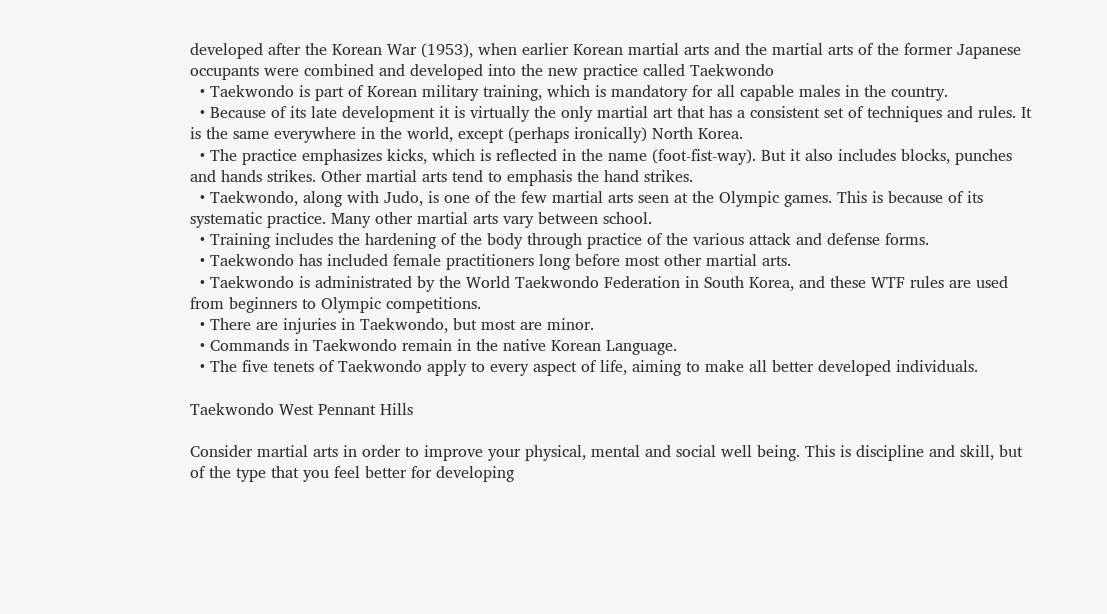developed after the Korean War (1953), when earlier Korean martial arts and the martial arts of the former Japanese occupants were combined and developed into the new practice called Taekwondo
  • Taekwondo is part of Korean military training, which is mandatory for all capable males in the country.
  • Because of its late development it is virtually the only martial art that has a consistent set of techniques and rules. It is the same everywhere in the world, except (perhaps ironically) North Korea.
  • The practice emphasizes kicks, which is reflected in the name (foot-fist-way). But it also includes blocks, punches and hands strikes. Other martial arts tend to emphasis the hand strikes.
  • Taekwondo, along with Judo, is one of the few martial arts seen at the Olympic games. This is because of its systematic practice. Many other martial arts vary between school.
  • Training includes the hardening of the body through practice of the various attack and defense forms.
  • Taekwondo has included female practitioners long before most other martial arts.
  • Taekwondo is administrated by the World Taekwondo Federation in South Korea, and these WTF rules are used from beginners to Olympic competitions.
  • There are injuries in Taekwondo, but most are minor.
  • Commands in Taekwondo remain in the native Korean Language.
  • The five tenets of Taekwondo apply to every aspect of life, aiming to make all better developed individuals.

Taekwondo West Pennant Hills

Consider martial arts in order to improve your physical, mental and social well being. This is discipline and skill, but of the type that you feel better for developing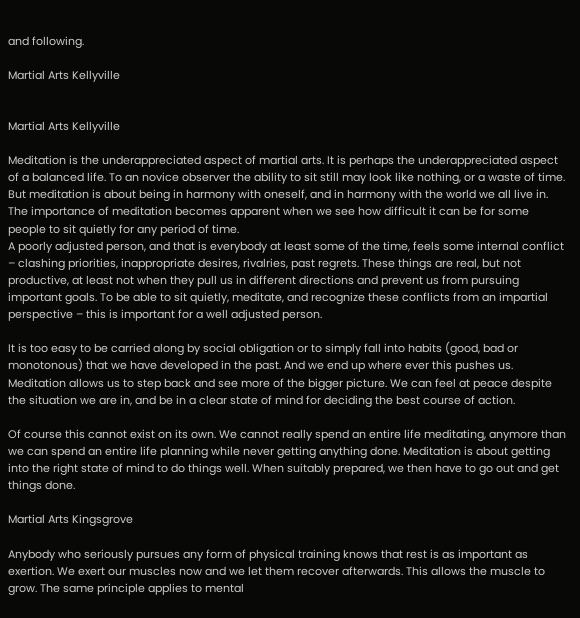and following.

Martial Arts Kellyville


Martial Arts Kellyville

Meditation is the underappreciated aspect of martial arts. It is perhaps the underappreciated aspect of a balanced life. To an novice observer the ability to sit still may look like nothing, or a waste of time. But meditation is about being in harmony with oneself, and in harmony with the world we all live in. The importance of meditation becomes apparent when we see how difficult it can be for some people to sit quietly for any period of time.
A poorly adjusted person, and that is everybody at least some of the time, feels some internal conflict – clashing priorities, inappropriate desires, rivalries, past regrets. These things are real, but not productive, at least not when they pull us in different directions and prevent us from pursuing important goals. To be able to sit quietly, meditate, and recognize these conflicts from an impartial perspective – this is important for a well adjusted person.

It is too easy to be carried along by social obligation or to simply fall into habits (good, bad or monotonous) that we have developed in the past. And we end up where ever this pushes us. Meditation allows us to step back and see more of the bigger picture. We can feel at peace despite the situation we are in, and be in a clear state of mind for deciding the best course of action.

Of course this cannot exist on its own. We cannot really spend an entire life meditating, anymore than we can spend an entire life planning while never getting anything done. Meditation is about getting into the right state of mind to do things well. When suitably prepared, we then have to go out and get things done.

Martial Arts Kingsgrove

Anybody who seriously pursues any form of physical training knows that rest is as important as exertion. We exert our muscles now and we let them recover afterwards. This allows the muscle to grow. The same principle applies to mental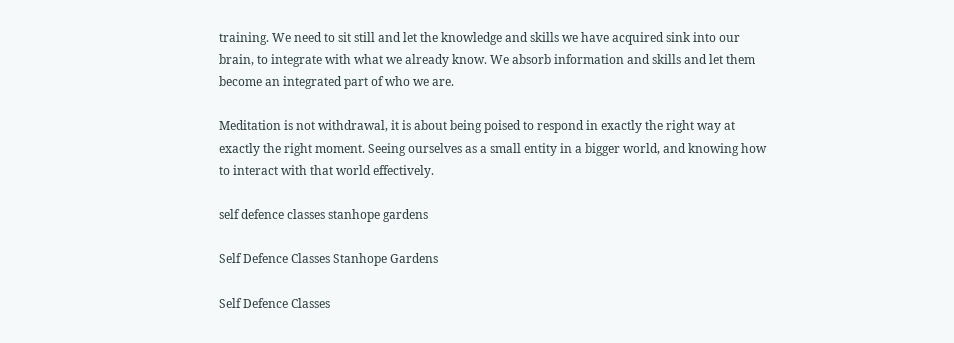training. We need to sit still and let the knowledge and skills we have acquired sink into our brain, to integrate with what we already know. We absorb information and skills and let them become an integrated part of who we are.

Meditation is not withdrawal, it is about being poised to respond in exactly the right way at exactly the right moment. Seeing ourselves as a small entity in a bigger world, and knowing how to interact with that world effectively.

self defence classes stanhope gardens

Self Defence Classes Stanhope Gardens

Self Defence Classes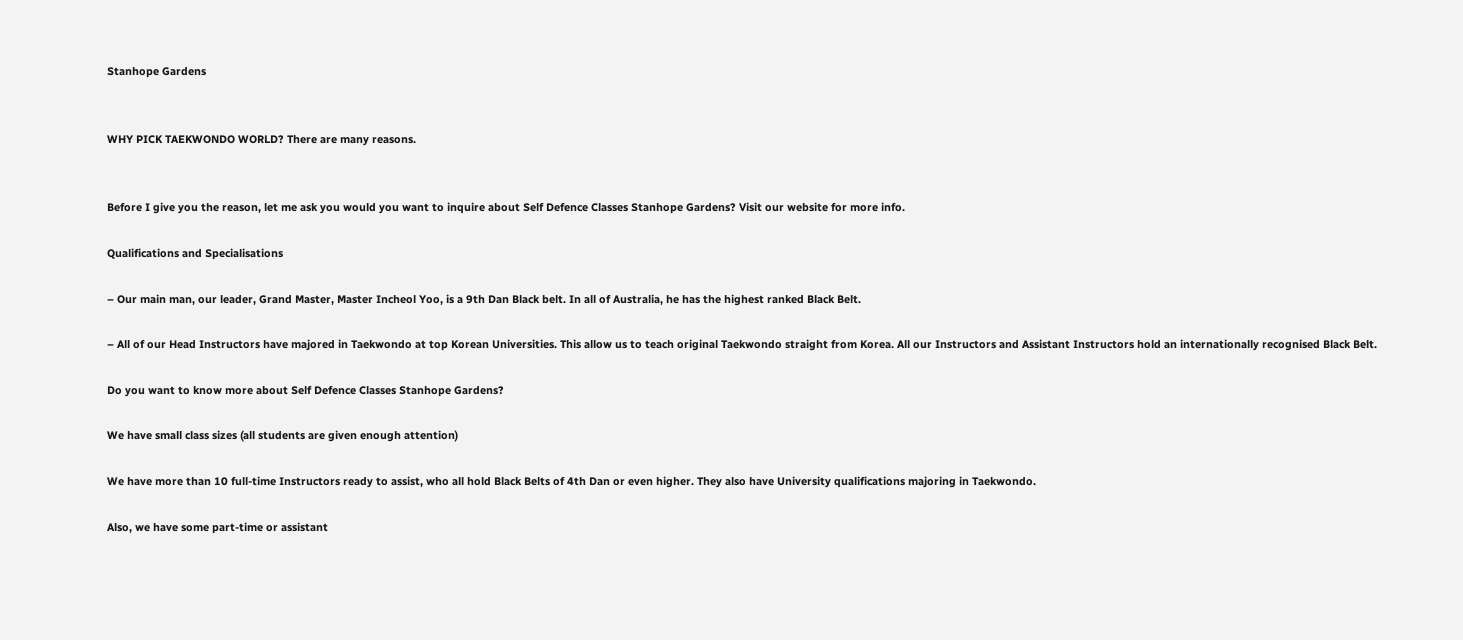Stanhope Gardens


WHY PICK TAEKWONDO WORLD? There are many reasons.


Before I give you the reason, let me ask you would you want to inquire about Self Defence Classes Stanhope Gardens? Visit our website for more info.

Qualifications and Specialisations

– Our main man, our leader, Grand Master, Master Incheol Yoo, is a 9th Dan Black belt. In all of Australia, he has the highest ranked Black Belt.

– All of our Head Instructors have majored in Taekwondo at top Korean Universities. This allow us to teach original Taekwondo straight from Korea. All our Instructors and Assistant Instructors hold an internationally recognised Black Belt.

Do you want to know more about Self Defence Classes Stanhope Gardens?

We have small class sizes (all students are given enough attention)

We have more than 10 full-time Instructors ready to assist, who all hold Black Belts of 4th Dan or even higher. They also have University qualifications majoring in Taekwondo.

Also, we have some part-time or assistant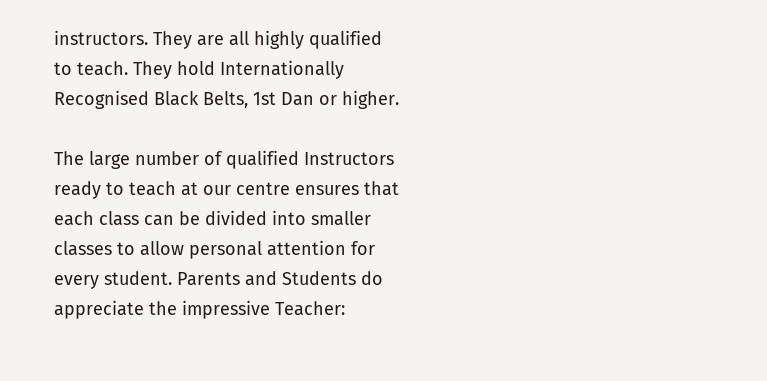instructors. They are all highly qualified to teach. They hold Internationally Recognised Black Belts, 1st Dan or higher.

The large number of qualified Instructors ready to teach at our centre ensures that each class can be divided into smaller classes to allow personal attention for every student. Parents and Students do appreciate the impressive Teacher: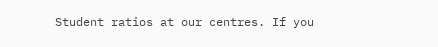Student ratios at our centres. If you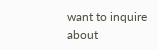want to inquire about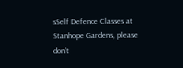sSelf Defence Classes at Stanhope Gardens, please don’t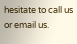hesitate to call us or email us.